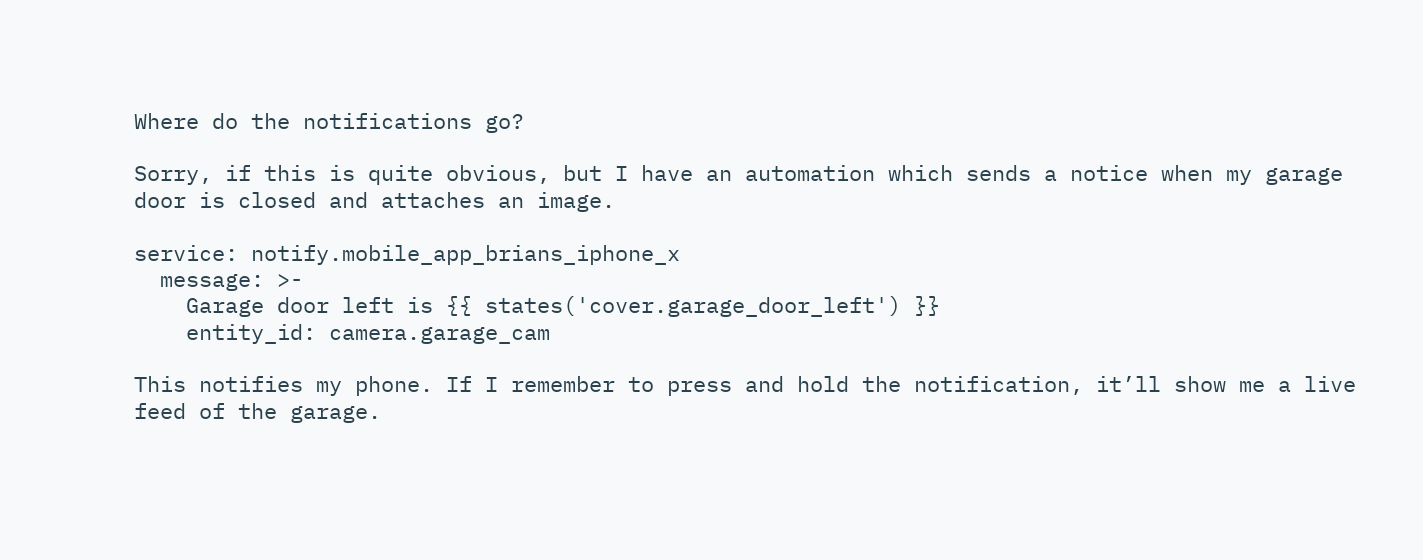Where do the notifications go?

Sorry, if this is quite obvious, but I have an automation which sends a notice when my garage door is closed and attaches an image.

service: notify.mobile_app_brians_iphone_x
  message: >-
    Garage door left is {{ states('cover.garage_door_left') }}
    entity_id: camera.garage_cam

This notifies my phone. If I remember to press and hold the notification, it’ll show me a live feed of the garage.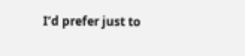I’d prefer just to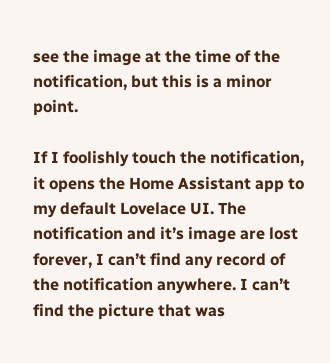see the image at the time of the notification, but this is a minor point.

If I foolishly touch the notification, it opens the Home Assistant app to my default Lovelace UI. The notification and it’s image are lost forever, I can’t find any record of the notification anywhere. I can’t find the picture that was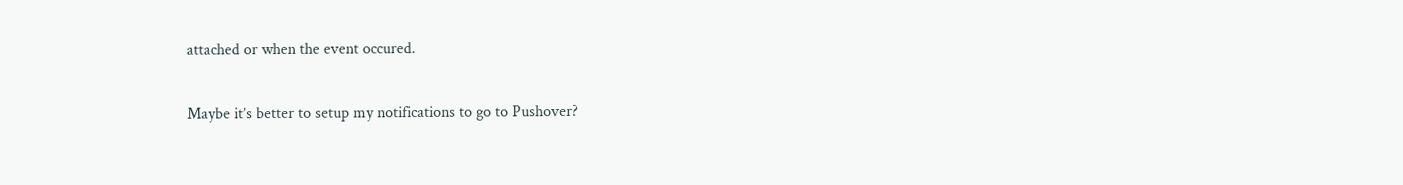attached or when the event occured.

Maybe it’s better to setup my notifications to go to Pushover?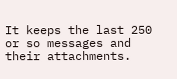It keeps the last 250 or so messages and their attachments.